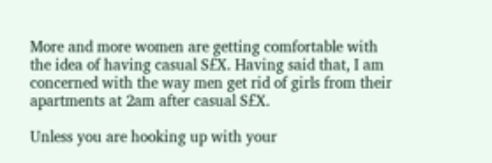More and more women are getting comfortable with the idea of having casual S£X. Having said that, I am concerned with the way men get rid of girls from their apartments at 2am after casual S£X.

Unless you are hooking up with your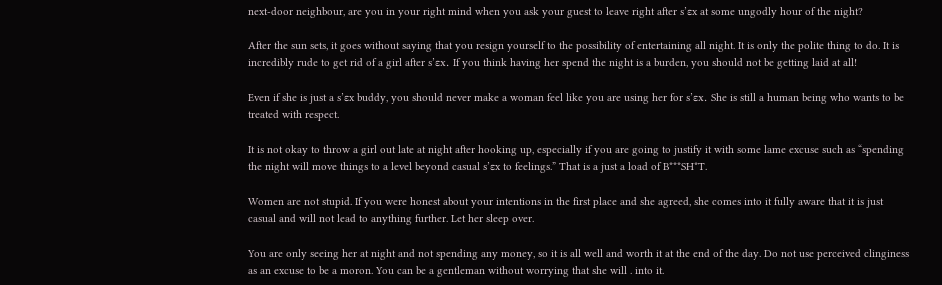next-door neighbour, are you in your right mind when you ask your guest to leave right after s’εx at some ungodly hour of the night?

After the sun sets, it goes without saying that you resign yourself to the possibility of entertaining all night. It is only the polite thing to do. It is incredibly rude to get rid of a girl after s’εx. If you think having her spend the night is a burden, you should not be getting laid at all!

Even if she is just a s’εx buddy, you should never make a woman feel like you are using her for s’εx. She is still a human being who wants to be treated with respect.

It is not okay to throw a girl out late at night after hooking up, especially if you are going to justify it with some lame excuse such as “spending the night will move things to a level beyond casual s’εx to feelings.” That is a just a load of B***SH*T.

Women are not stupid. If you were honest about your intentions in the first place and she agreed, she comes into it fully aware that it is just casual and will not lead to anything further. Let her sleep over.

You are only seeing her at night and not spending any money, so it is all well and worth it at the end of the day. Do not use perceived clinginess as an excuse to be a moron. You can be a gentleman without worrying that she will . into it.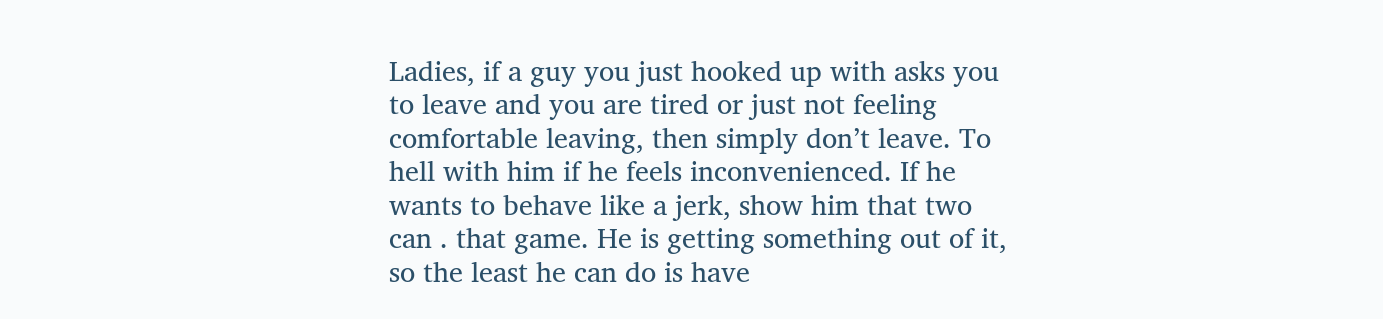Ladies, if a guy you just hooked up with asks you to leave and you are tired or just not feeling comfortable leaving, then simply don’t leave. To hell with him if he feels inconvenienced. If he wants to behave like a jerk, show him that two can . that game. He is getting something out of it, so the least he can do is have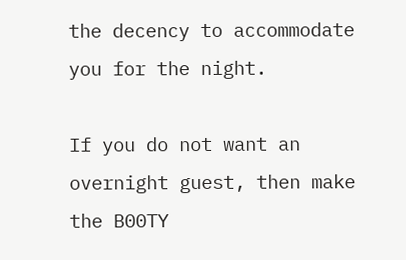the decency to accommodate you for the night.

If you do not want an overnight guest, then make the B00TY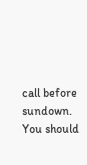call before sundown. You should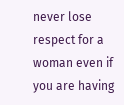never lose respect for a woman even if you are having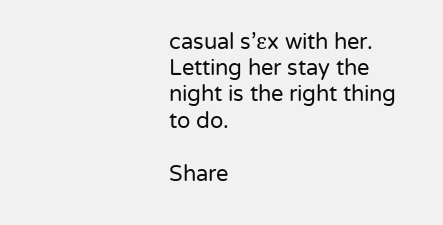casual s’εx with her. Letting her stay the night is the right thing to do.

Share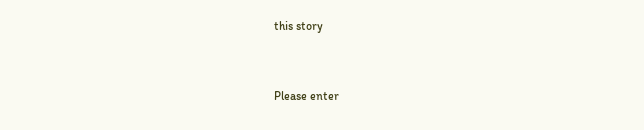this story


Please enter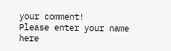your comment!
Please enter your name here